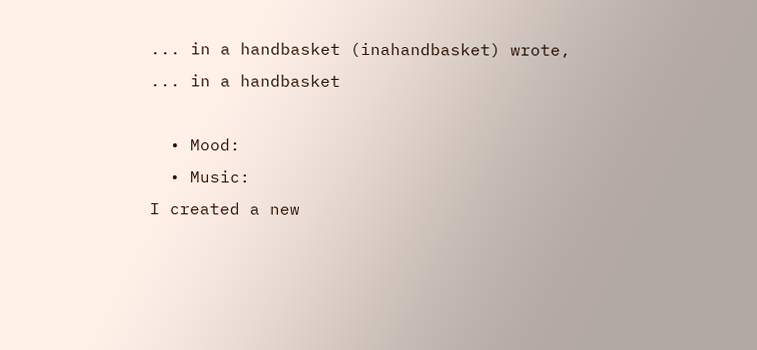... in a handbasket (inahandbasket) wrote,
... in a handbasket

  • Mood:
  • Music:
I created a new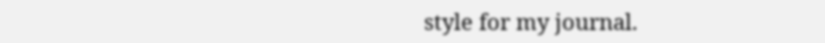style for my journal.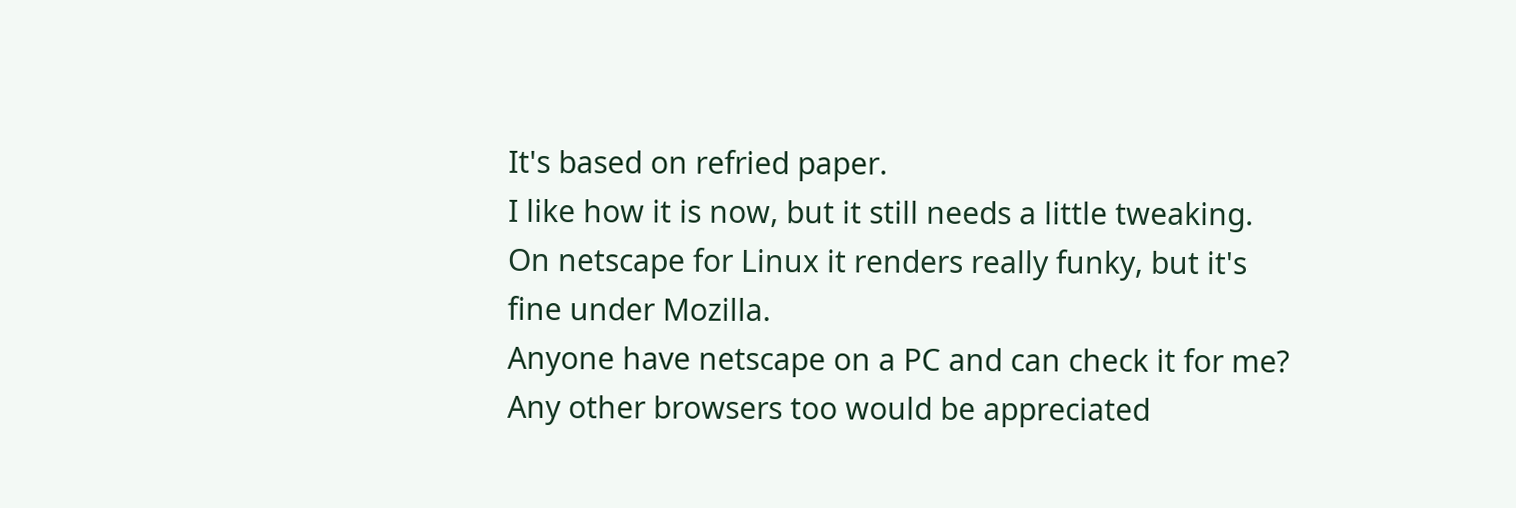It's based on refried paper.
I like how it is now, but it still needs a little tweaking.
On netscape for Linux it renders really funky, but it's fine under Mozilla.
Anyone have netscape on a PC and can check it for me?
Any other browsers too would be appreciated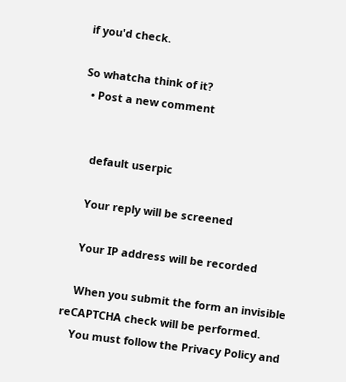if you'd check.

So whatcha think of it?
  • Post a new comment


    default userpic

    Your reply will be screened

    Your IP address will be recorded

    When you submit the form an invisible reCAPTCHA check will be performed.
    You must follow the Privacy Policy and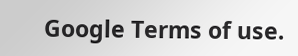Google Terms of use.